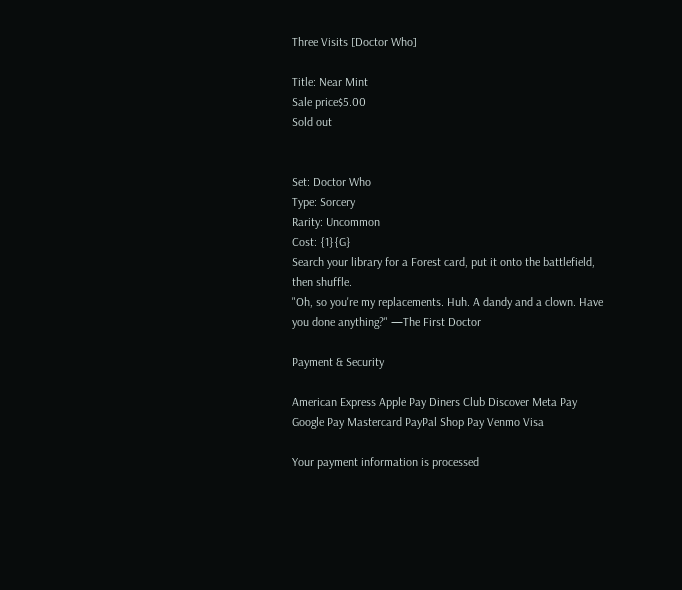Three Visits [Doctor Who]

Title: Near Mint
Sale price$5.00
Sold out


Set: Doctor Who
Type: Sorcery
Rarity: Uncommon
Cost: {1}{G}
Search your library for a Forest card, put it onto the battlefield, then shuffle.
"Oh, so you're my replacements. Huh. A dandy and a clown. Have you done anything?" —The First Doctor

Payment & Security

American Express Apple Pay Diners Club Discover Meta Pay Google Pay Mastercard PayPal Shop Pay Venmo Visa

Your payment information is processed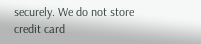securely. We do not store credit card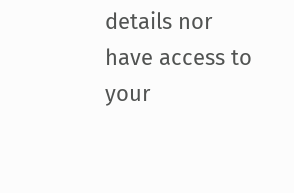details nor have access to your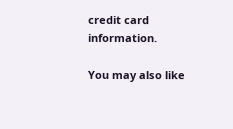credit card information.

You may also like